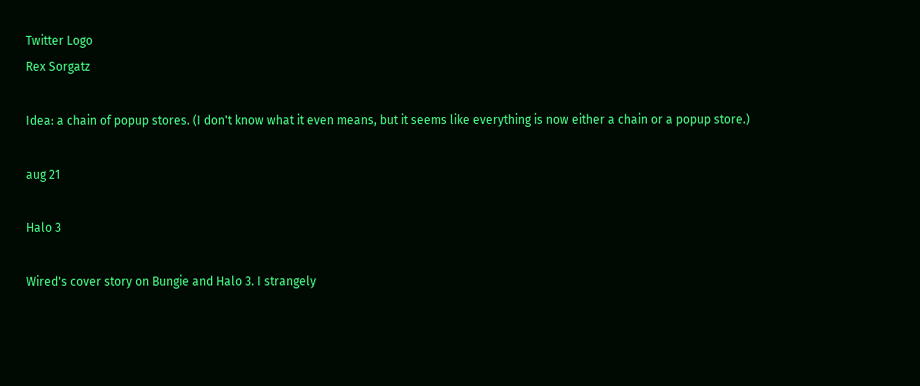Twitter Logo
Rex Sorgatz

Idea: a chain of popup stores. (I don't know what it even means, but it seems like everything is now either a chain or a popup store.)

aug 21

Halo 3

Wired's cover story on Bungie and Halo 3. I strangely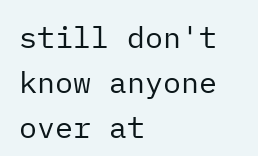still don't know anyone over at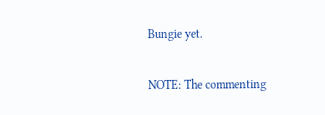Bungie yet.

NOTE: The commenting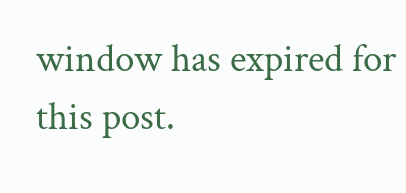window has expired for this post.